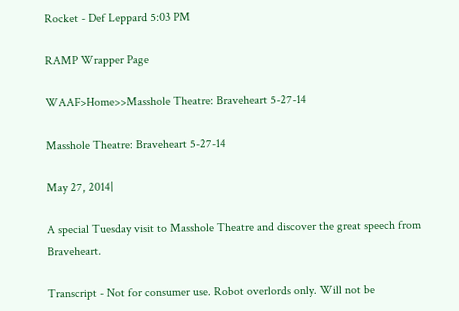Rocket - Def Leppard 5:03 PM

RAMP Wrapper Page

WAAF>Home>>Masshole Theatre: Braveheart 5-27-14

Masshole Theatre: Braveheart 5-27-14

May 27, 2014|

A special Tuesday visit to Masshole Theatre and discover the great speech from Braveheart.

Transcript - Not for consumer use. Robot overlords only. Will not be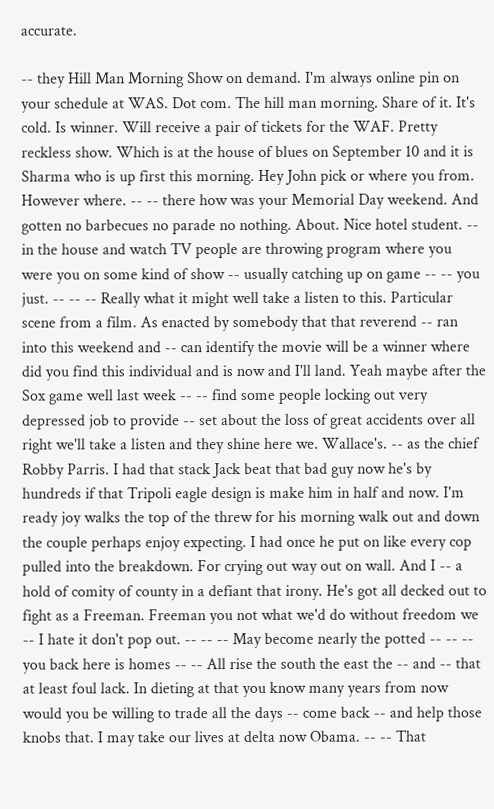accurate.

-- they Hill Man Morning Show on demand. I'm always online pin on your schedule at WAS. Dot com. The hill man morning. Share of it. It's cold. Is winner. Will receive a pair of tickets for the WAF. Pretty reckless show. Which is at the house of blues on September 10 and it is Sharma who is up first this morning. Hey John pick or where you from. However where. -- -- there how was your Memorial Day weekend. And gotten no barbecues no parade no nothing. About. Nice hotel student. -- in the house and watch TV people are throwing program where you were you on some kind of show -- usually catching up on game -- -- you just. -- -- -- Really what it might well take a listen to this. Particular scene from a film. As enacted by somebody that that reverend -- ran into this weekend and -- can identify the movie will be a winner where did you find this individual and is now and I'll land. Yeah maybe after the Sox game well last week -- -- find some people locking out very depressed job to provide -- set about the loss of great accidents over all right we'll take a listen and they shine here we. Wallace's. -- as the chief Robby Parris. I had that stack Jack beat that bad guy now he's by hundreds if that Tripoli eagle design is make him in half and now. I'm ready joy walks the top of the threw for his morning walk out and down the couple perhaps enjoy expecting. I had once he put on like every cop pulled into the breakdown. For crying out way out on wall. And I -- a hold of comity of county in a defiant that irony. He's got all decked out to fight as a Freeman. Freeman you not what we'd do without freedom we -- I hate it don't pop out. -- -- -- May become nearly the potted -- -- -- you back here is homes -- -- All rise the south the east the -- and -- that at least foul lack. In dieting at that you know many years from now would you be willing to trade all the days -- come back -- and help those knobs that. I may take our lives at delta now Obama. -- -- That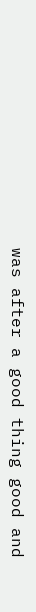was after a good thing good and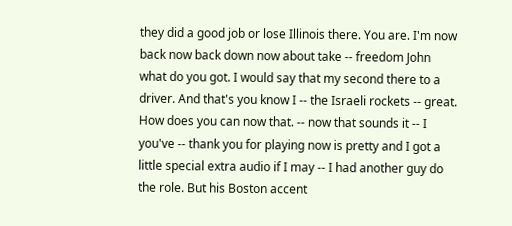they did a good job or lose Illinois there. You are. I'm now back now back down now about take -- freedom John what do you got. I would say that my second there to a driver. And that's you know I -- the Israeli rockets -- great. How does you can now that. -- now that sounds it -- I you've -- thank you for playing now is pretty and I got a little special extra audio if I may -- I had another guy do the role. But his Boston accent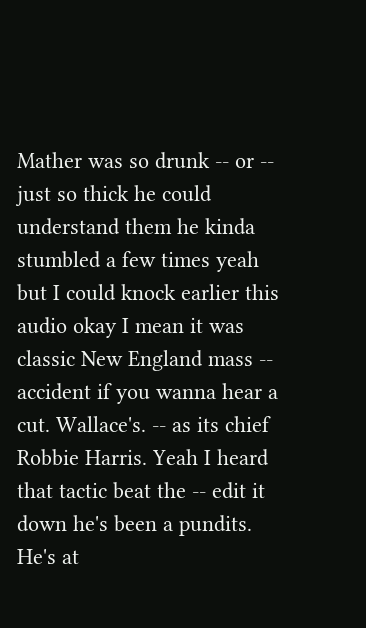Mather was so drunk -- or -- just so thick he could understand them he kinda stumbled a few times yeah but I could knock earlier this audio okay I mean it was classic New England mass -- accident if you wanna hear a cut. Wallace's. -- as its chief Robbie Harris. Yeah I heard that tactic beat the -- edit it down he's been a pundits. He's at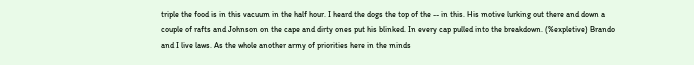triple the food is in this vacuum in the half hour. I heard the dogs the top of the -- in this. His motive lurking out there and down a couple of rafts and Johnson on the cape and dirty ones put his blinked. In every cap pulled into the breakdown. (%expletive) Brando and I live laws. As the whole another army of priorities here in the minds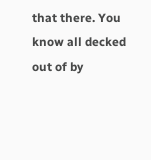that there. You know all decked out of by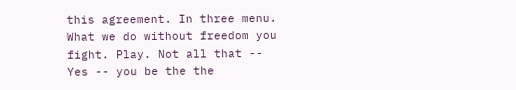this agreement. In three menu. What we do without freedom you fight. Play. Not all that -- Yes -- you be the the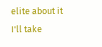elite about it I'll take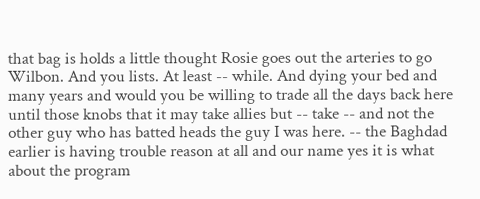that bag is holds a little thought Rosie goes out the arteries to go Wilbon. And you lists. At least -- while. And dying your bed and many years and would you be willing to trade all the days back here until those knobs that it may take allies but -- take -- and not the other guy who has batted heads the guy I was here. -- the Baghdad earlier is having trouble reason at all and our name yes it is what about the program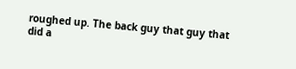roughed up. The back guy that guy that did a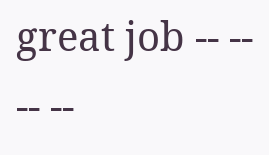great job -- -- -- --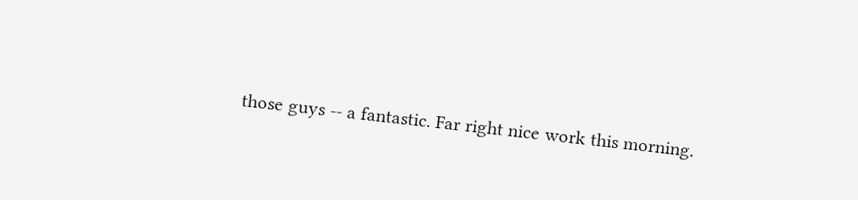those guys -- a fantastic. Far right nice work this morning.